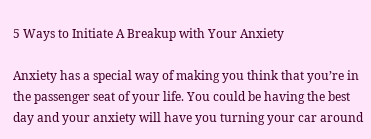5 Ways to Initiate A Breakup with Your Anxiety

Anxiety has a special way of making you think that you’re in the passenger seat of your life. You could be having the best day and your anxiety will have you turning your car around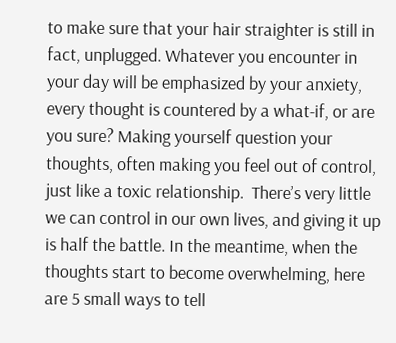to make sure that your hair straighter is still in fact, unplugged. Whatever you encounter in your day will be emphasized by your anxiety, every thought is countered by a what-if, or are you sure? Making yourself question your thoughts, often making you feel out of control, just like a toxic relationship.  There’s very little we can control in our own lives, and giving it up is half the battle. In the meantime, when the thoughts start to become overwhelming, here are 5 small ways to tell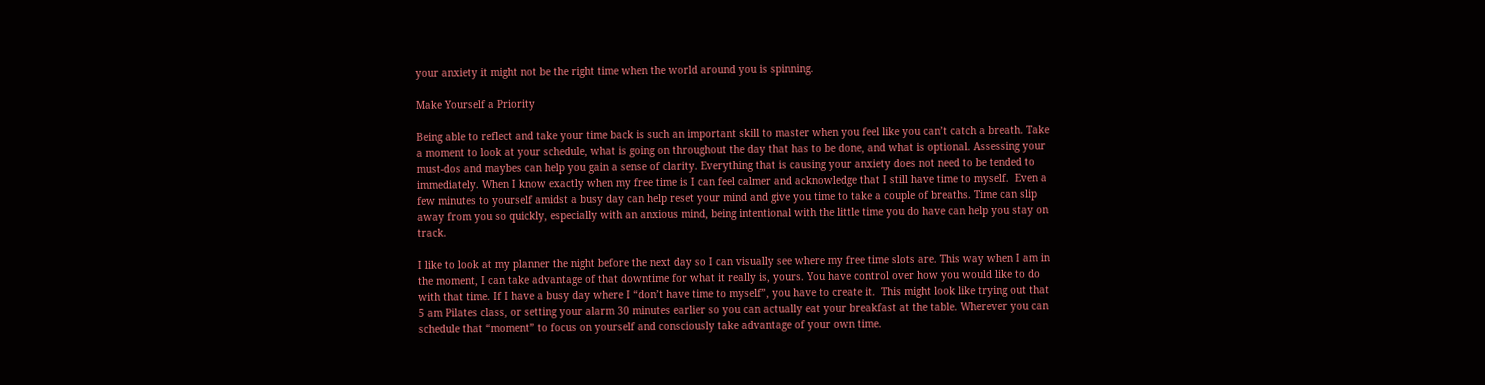your anxiety it might not be the right time when the world around you is spinning.

Make Yourself a Priority

Being able to reflect and take your time back is such an important skill to master when you feel like you can’t catch a breath. Take a moment to look at your schedule, what is going on throughout the day that has to be done, and what is optional. Assessing your must-dos and maybes can help you gain a sense of clarity. Everything that is causing your anxiety does not need to be tended to immediately. When I know exactly when my free time is I can feel calmer and acknowledge that I still have time to myself.  Even a few minutes to yourself amidst a busy day can help reset your mind and give you time to take a couple of breaths. Time can slip away from you so quickly, especially with an anxious mind, being intentional with the little time you do have can help you stay on track.

I like to look at my planner the night before the next day so I can visually see where my free time slots are. This way when I am in the moment, I can take advantage of that downtime for what it really is, yours. You have control over how you would like to do with that time. If I have a busy day where I “don’t have time to myself”, you have to create it.  This might look like trying out that 5 am Pilates class, or setting your alarm 30 minutes earlier so you can actually eat your breakfast at the table. Wherever you can schedule that “moment” to focus on yourself and consciously take advantage of your own time.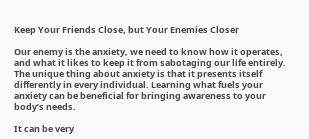Keep Your Friends Close, but Your Enemies Closer

Our enemy is the anxiety, we need to know how it operates, and what it likes to keep it from sabotaging our life entirely. The unique thing about anxiety is that it presents itself differently in every individual. Learning what fuels your anxiety can be beneficial for bringing awareness to your body’s needs.

It can be very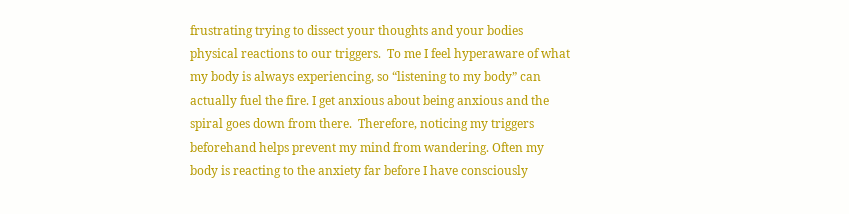frustrating trying to dissect your thoughts and your bodies physical reactions to our triggers.  To me I feel hyperaware of what my body is always experiencing, so “listening to my body” can actually fuel the fire. I get anxious about being anxious and the spiral goes down from there.  Therefore, noticing my triggers beforehand helps prevent my mind from wandering. Often my body is reacting to the anxiety far before I have consciously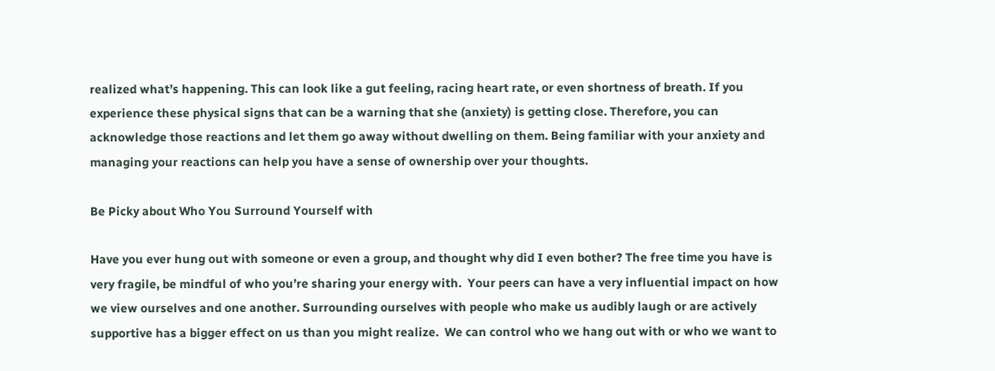realized what’s happening. This can look like a gut feeling, racing heart rate, or even shortness of breath. If you experience these physical signs that can be a warning that she (anxiety) is getting close. Therefore, you can acknowledge those reactions and let them go away without dwelling on them. Being familiar with your anxiety and managing your reactions can help you have a sense of ownership over your thoughts.

Be Picky about Who You Surround Yourself with

Have you ever hung out with someone or even a group, and thought why did I even bother? The free time you have is very fragile, be mindful of who you’re sharing your energy with.  Your peers can have a very influential impact on how we view ourselves and one another. Surrounding ourselves with people who make us audibly laugh or are actively supportive has a bigger effect on us than you might realize.  We can control who we hang out with or who we want to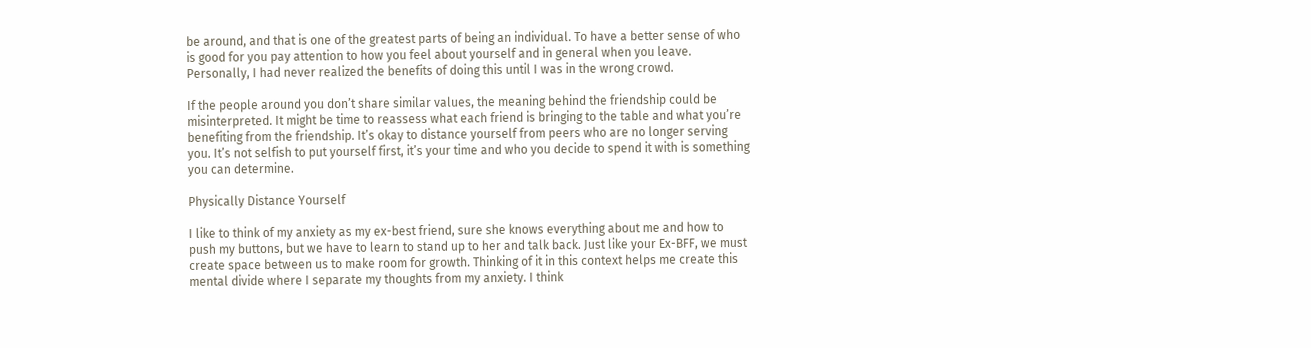be around, and that is one of the greatest parts of being an individual. To have a better sense of who is good for you pay attention to how you feel about yourself and in general when you leave. Personally, I had never realized the benefits of doing this until I was in the wrong crowd.

If the people around you don’t share similar values, the meaning behind the friendship could be misinterpreted. It might be time to reassess what each friend is bringing to the table and what you’re benefiting from the friendship. It’s okay to distance yourself from peers who are no longer serving you. It’s not selfish to put yourself first, it’s your time and who you decide to spend it with is something you can determine.

Physically Distance Yourself

I like to think of my anxiety as my ex-best friend, sure she knows everything about me and how to push my buttons, but we have to learn to stand up to her and talk back. Just like your Ex-BFF, we must create space between us to make room for growth. Thinking of it in this context helps me create this mental divide where I separate my thoughts from my anxiety. I think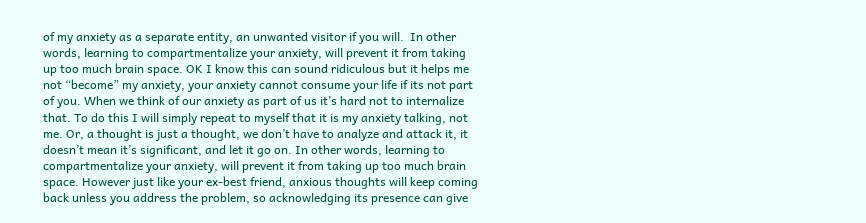of my anxiety as a separate entity, an unwanted visitor if you will.  In other words, learning to compartmentalize your anxiety, will prevent it from taking up too much brain space. OK I know this can sound ridiculous but it helps me not “become” my anxiety, your anxiety cannot consume your life if its not part of you. When we think of our anxiety as part of us it’s hard not to internalize that. To do this I will simply repeat to myself that it is my anxiety talking, not me. Or, a thought is just a thought, we don’t have to analyze and attack it, it doesn’t mean it’s significant, and let it go on. In other words, learning to compartmentalize your anxiety, will prevent it from taking up too much brain space. However just like your ex-best friend, anxious thoughts will keep coming back unless you address the problem, so acknowledging its presence can give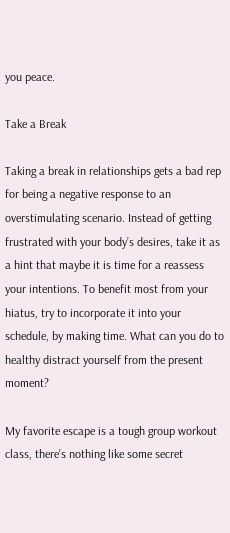you peace.

Take a Break

Taking a break in relationships gets a bad rep for being a negative response to an overstimulating scenario. Instead of getting frustrated with your body’s desires, take it as a hint that maybe it is time for a reassess your intentions. To benefit most from your hiatus, try to incorporate it into your schedule, by making time. What can you do to healthy distract yourself from the present moment?

My favorite escape is a tough group workout class, there’s nothing like some secret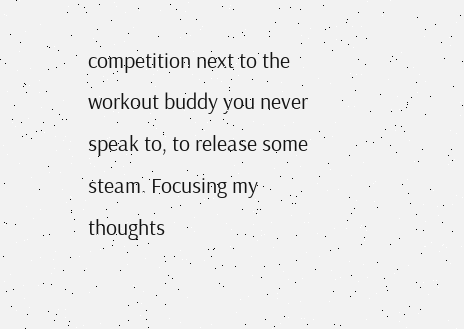competition next to the workout buddy you never speak to, to release some steam. Focusing my thoughts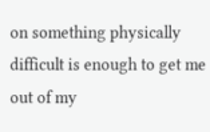on something physically difficult is enough to get me out of my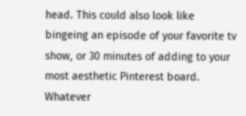head. This could also look like bingeing an episode of your favorite tv show, or 30 minutes of adding to your most aesthetic Pinterest board. Whatever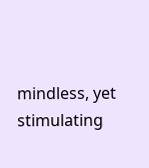mindless, yet stimulating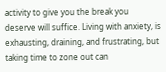activity to give you the break you deserve will suffice. Living with anxiety, is exhausting, draining, and frustrating, but taking time to zone out can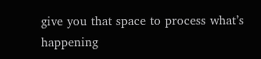give you that space to process what’s happening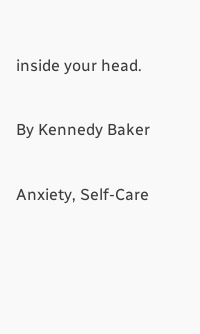inside your head.

By Kennedy Baker

Anxiety, Self-Care